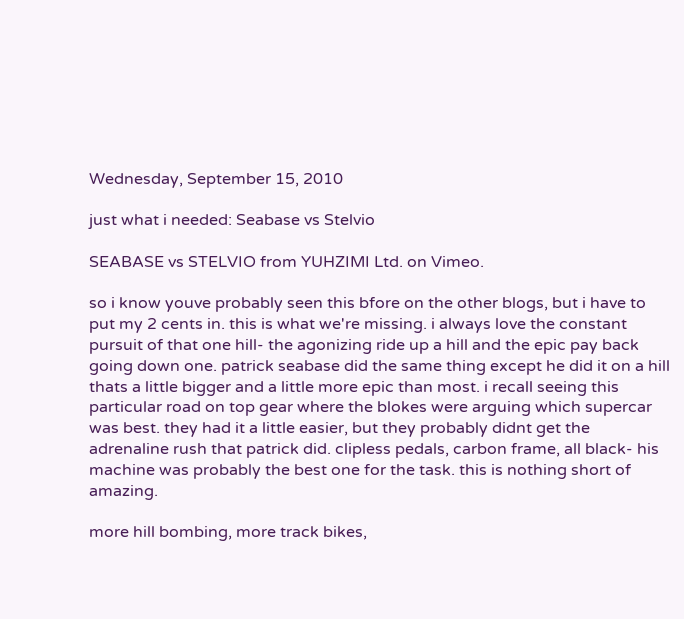Wednesday, September 15, 2010

just what i needed: Seabase vs Stelvio

SEABASE vs STELVIO from YUHZIMI Ltd. on Vimeo.

so i know youve probably seen this bfore on the other blogs, but i have to put my 2 cents in. this is what we're missing. i always love the constant pursuit of that one hill- the agonizing ride up a hill and the epic pay back going down one. patrick seabase did the same thing except he did it on a hill thats a little bigger and a little more epic than most. i recall seeing this particular road on top gear where the blokes were arguing which supercar was best. they had it a little easier, but they probably didnt get the adrenaline rush that patrick did. clipless pedals, carbon frame, all black- his machine was probably the best one for the task. this is nothing short of amazing.

more hill bombing, more track bikes,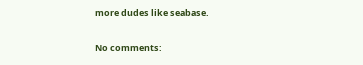more dudes like seabase.


No comments: